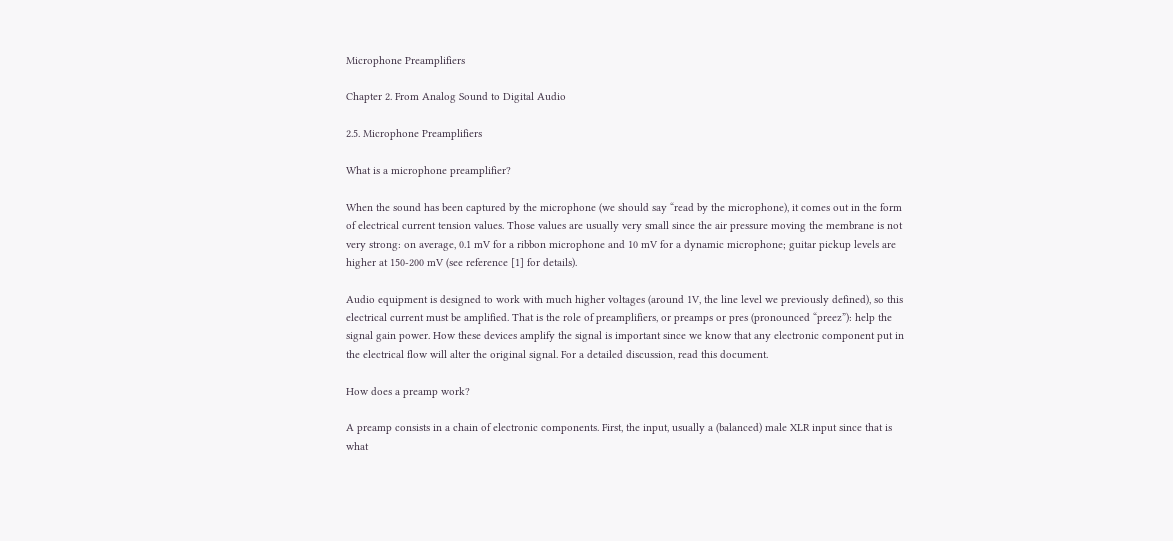Microphone Preamplifiers

Chapter 2. From Analog Sound to Digital Audio

2.5. Microphone Preamplifiers

What is a microphone preamplifier?

When the sound has been captured by the microphone (we should say “read by the microphone), it comes out in the form of electrical current tension values. Those values are usually very small since the air pressure moving the membrane is not very strong: on average, 0.1 mV for a ribbon microphone and 10 mV for a dynamic microphone; guitar pickup levels are higher at 150-200 mV (see reference [1] for details).

Audio equipment is designed to work with much higher voltages (around 1V, the line level we previously defined), so this electrical current must be amplified. That is the role of preamplifiers, or preamps or pres (pronounced “preez”): help the signal gain power. How these devices amplify the signal is important since we know that any electronic component put in the electrical flow will alter the original signal. For a detailed discussion, read this document.

How does a preamp work?

A preamp consists in a chain of electronic components. First, the input, usually a (balanced) male XLR input since that is what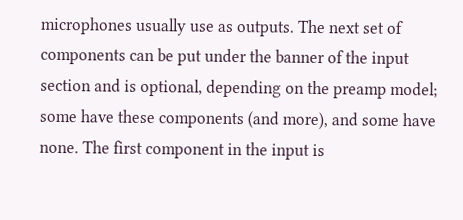microphones usually use as outputs. The next set of components can be put under the banner of the input section and is optional, depending on the preamp model; some have these components (and more), and some have none. The first component in the input is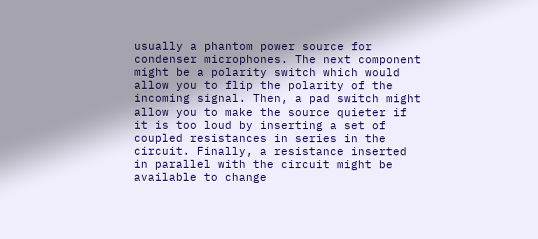usually a phantom power source for condenser microphones. The next component might be a polarity switch which would allow you to flip the polarity of the incoming signal. Then, a pad switch might allow you to make the source quieter if it is too loud by inserting a set of coupled resistances in series in the circuit. Finally, a resistance inserted in parallel with the circuit might be available to change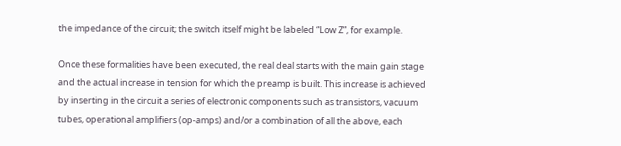the impedance of the circuit; the switch itself might be labeled “Low Z”, for example.

Once these formalities have been executed, the real deal starts with the main gain stage and the actual increase in tension for which the preamp is built. This increase is achieved by inserting in the circuit a series of electronic components such as transistors, vacuum tubes, operational amplifiers (op-amps) and/or a combination of all the above, each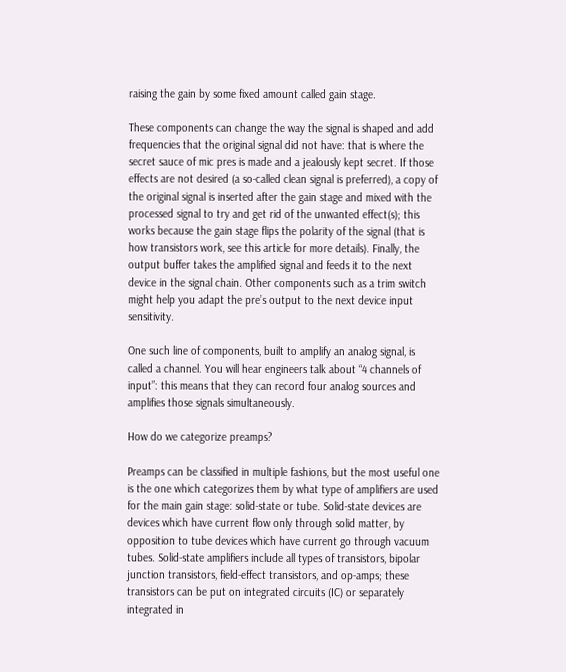raising the gain by some fixed amount called gain stage.

These components can change the way the signal is shaped and add frequencies that the original signal did not have: that is where the secret sauce of mic pres is made and a jealously kept secret. If those effects are not desired (a so-called clean signal is preferred), a copy of the original signal is inserted after the gain stage and mixed with the processed signal to try and get rid of the unwanted effect(s); this works because the gain stage flips the polarity of the signal (that is how transistors work, see this article for more details). Finally, the output buffer takes the amplified signal and feeds it to the next device in the signal chain. Other components such as a trim switch might help you adapt the pre’s output to the next device input sensitivity.

One such line of components, built to amplify an analog signal, is called a channel. You will hear engineers talk about “4 channels of input”: this means that they can record four analog sources and amplifies those signals simultaneously.

How do we categorize preamps?

Preamps can be classified in multiple fashions, but the most useful one is the one which categorizes them by what type of amplifiers are used for the main gain stage: solid-state or tube. Solid-state devices are devices which have current flow only through solid matter, by opposition to tube devices which have current go through vacuum tubes. Solid-state amplifiers include all types of transistors, bipolar junction transistors, field-effect transistors, and op-amps; these transistors can be put on integrated circuits (IC) or separately integrated in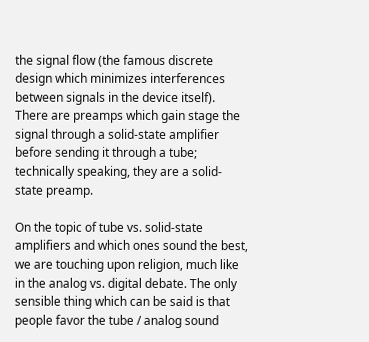the signal flow (the famous discrete design which minimizes interferences between signals in the device itself). There are preamps which gain stage the signal through a solid-state amplifier before sending it through a tube; technically speaking, they are a solid-state preamp.

On the topic of tube vs. solid-state amplifiers and which ones sound the best, we are touching upon religion, much like in the analog vs. digital debate. The only sensible thing which can be said is that people favor the tube / analog sound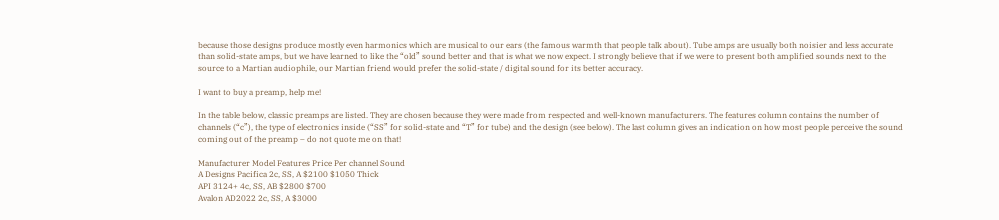because those designs produce mostly even harmonics which are musical to our ears (the famous warmth that people talk about). Tube amps are usually both noisier and less accurate than solid-state amps, but we have learned to like the “old” sound better and that is what we now expect. I strongly believe that if we were to present both amplified sounds next to the source to a Martian audiophile, our Martian friend would prefer the solid-state / digital sound for its better accuracy.

I want to buy a preamp, help me!

In the table below, classic preamps are listed. They are chosen because they were made from respected and well-known manufacturers. The features column contains the number of channels (“c”), the type of electronics inside (“SS” for solid-state and “T” for tube) and the design (see below). The last column gives an indication on how most people perceive the sound coming out of the preamp – do not quote me on that!

Manufacturer Model Features Price Per channel Sound
A Designs Pacifica 2c, SS, A $2100 $1050 Thick
API 3124+ 4c, SS, AB $2800 $700
Avalon AD2022 2c, SS, A $3000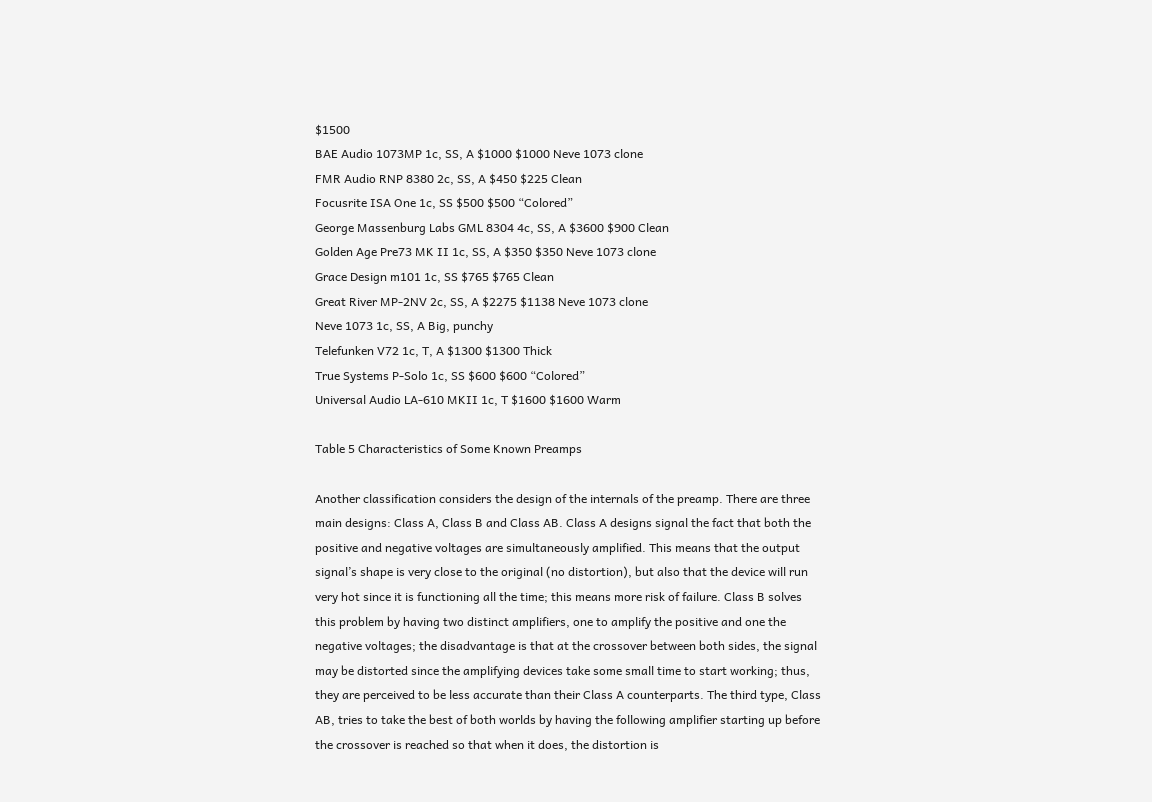$1500
BAE Audio 1073MP 1c, SS, A $1000 $1000 Neve 1073 clone
FMR Audio RNP 8380 2c, SS, A $450 $225 Clean
Focusrite ISA One 1c, SS $500 $500 “Colored”
George Massenburg Labs GML 8304 4c, SS, A $3600 $900 Clean
Golden Age Pre73 MK II 1c, SS, A $350 $350 Neve 1073 clone
Grace Design m101 1c, SS $765 $765 Clean
Great River MP-2NV 2c, SS, A $2275 $1138 Neve 1073 clone
Neve 1073 1c, SS, A Big, punchy
Telefunken V72 1c, T, A $1300 $1300 Thick
True Systems P-Solo 1c, SS $600 $600 “Colored”
Universal Audio LA-610 MKII 1c, T $1600 $1600 Warm

Table 5 Characteristics of Some Known Preamps

Another classification considers the design of the internals of the preamp. There are three main designs: Class A, Class B and Class AB. Class A designs signal the fact that both the positive and negative voltages are simultaneously amplified. This means that the output signal’s shape is very close to the original (no distortion), but also that the device will run very hot since it is functioning all the time; this means more risk of failure. Class B solves this problem by having two distinct amplifiers, one to amplify the positive and one the negative voltages; the disadvantage is that at the crossover between both sides, the signal may be distorted since the amplifying devices take some small time to start working; thus, they are perceived to be less accurate than their Class A counterparts. The third type, Class AB, tries to take the best of both worlds by having the following amplifier starting up before the crossover is reached so that when it does, the distortion is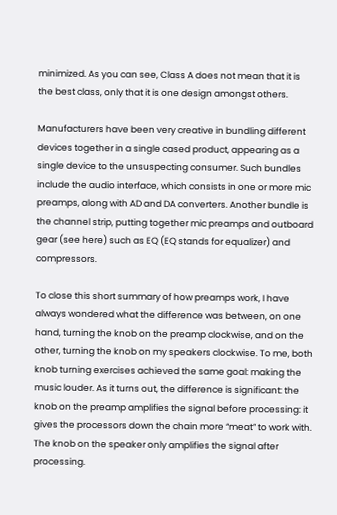minimized. As you can see, Class A does not mean that it is the best class, only that it is one design amongst others.

Manufacturers have been very creative in bundling different devices together in a single cased product, appearing as a single device to the unsuspecting consumer. Such bundles include the audio interface, which consists in one or more mic preamps, along with AD and DA converters. Another bundle is the channel strip, putting together mic preamps and outboard gear (see here) such as EQ (EQ stands for equalizer) and compressors.

To close this short summary of how preamps work, I have always wondered what the difference was between, on one hand, turning the knob on the preamp clockwise, and on the other, turning the knob on my speakers clockwise. To me, both knob turning exercises achieved the same goal: making the music louder. As it turns out, the difference is significant: the knob on the preamp amplifies the signal before processing: it gives the processors down the chain more “meat” to work with. The knob on the speaker only amplifies the signal after processing.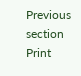Previous section
Print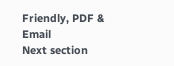Friendly, PDF & Email
Next section